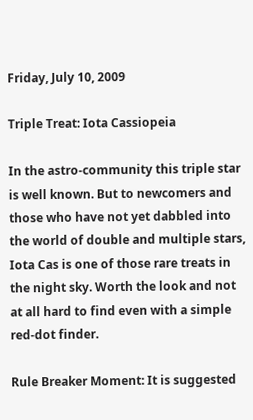Friday, July 10, 2009

Triple Treat: Iota Cassiopeia

In the astro-community this triple star is well known. But to newcomers and those who have not yet dabbled into the world of double and multiple stars, Iota Cas is one of those rare treats in the night sky. Worth the look and not at all hard to find even with a simple red-dot finder.

Rule Breaker Moment: It is suggested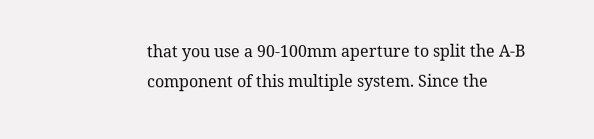that you use a 90-100mm aperture to split the A-B component of this multiple system. Since the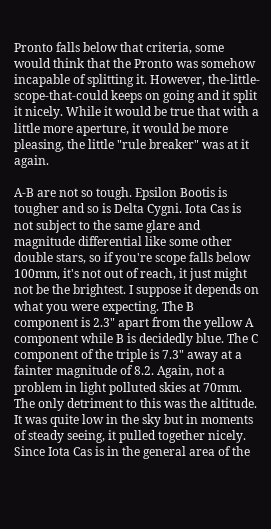Pronto falls below that criteria, some would think that the Pronto was somehow incapable of splitting it. However, the-little-scope-that-could keeps on going and it split it nicely. While it would be true that with a little more aperture, it would be more pleasing, the little "rule breaker" was at it again.

A-B are not so tough. Epsilon Bootis is tougher and so is Delta Cygni. Iota Cas is not subject to the same glare and magnitude differential like some other double stars, so if you're scope falls below 100mm, it's not out of reach, it just might not be the brightest. I suppose it depends on what you were expecting. The B component is 2.3" apart from the yellow A component while B is decidedly blue. The C component of the triple is 7.3" away at a fainter magnitude of 8.2. Again, not a problem in light polluted skies at 70mm.
The only detriment to this was the altitude. It was quite low in the sky but in moments of steady seeing, it pulled together nicely. Since Iota Cas is in the general area of the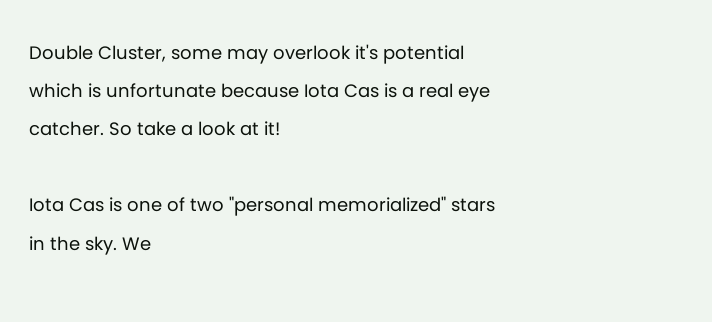Double Cluster, some may overlook it's potential which is unfortunate because Iota Cas is a real eye catcher. So take a look at it!

Iota Cas is one of two "personal memorialized" stars in the sky. We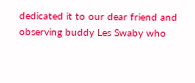dedicated it to our dear friend and observing buddy Les Swaby who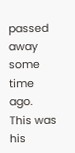passed away some time ago. This was his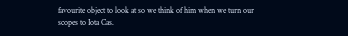favourite object to look at so we think of him when we turn our scopes to Iota Cas.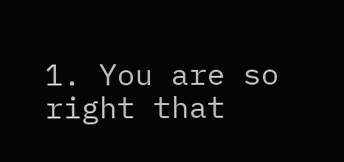1. You are so right that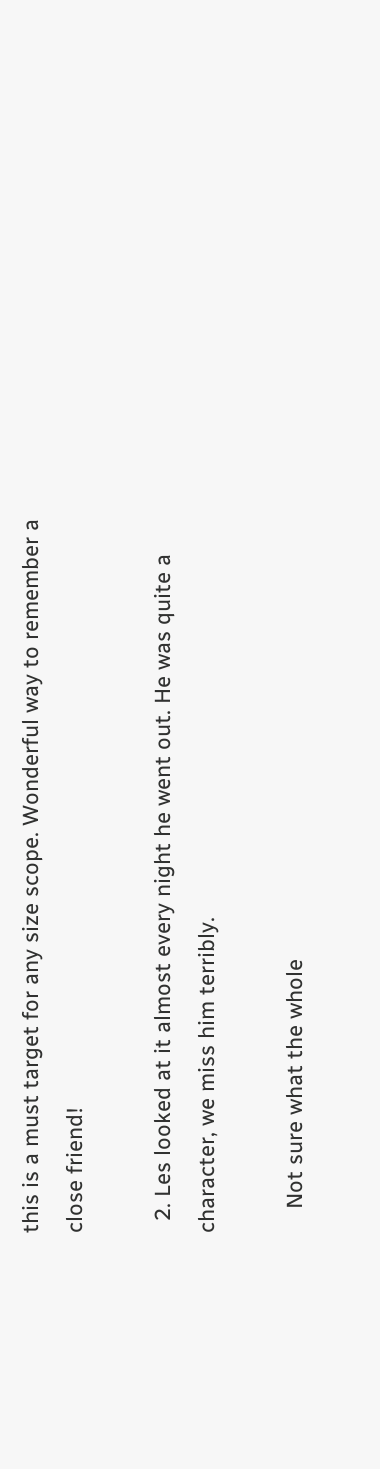this is a must target for any size scope. Wonderful way to remember a close friend!

  2. Les looked at it almost every night he went out. He was quite a character, we miss him terribly.

    Not sure what the whole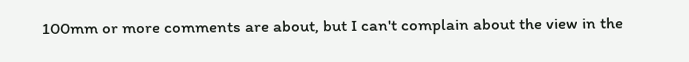100mm or more comments are about, but I can't complain about the view in the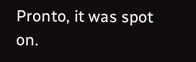Pronto, it was spot on.